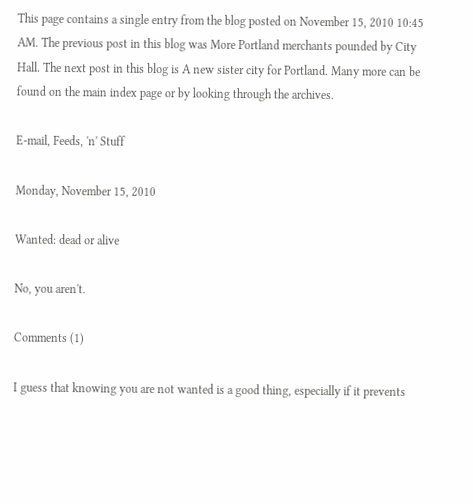This page contains a single entry from the blog posted on November 15, 2010 10:45 AM. The previous post in this blog was More Portland merchants pounded by City Hall. The next post in this blog is A new sister city for Portland. Many more can be found on the main index page or by looking through the archives.

E-mail, Feeds, 'n' Stuff

Monday, November 15, 2010

Wanted: dead or alive

No, you aren't.

Comments (1)

I guess that knowing you are not wanted is a good thing, especially if it prevents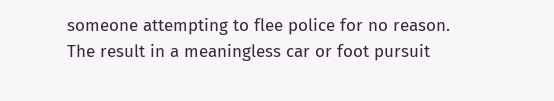someone attempting to flee police for no reason. The result in a meaningless car or foot pursuit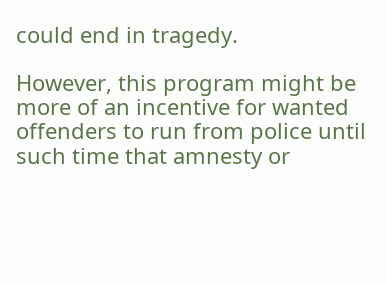could end in tragedy.

However, this program might be more of an incentive for wanted offenders to run from police until such time that amnesty or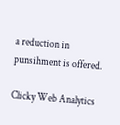a reduction in punsihment is offered.

Clicky Web Analytics